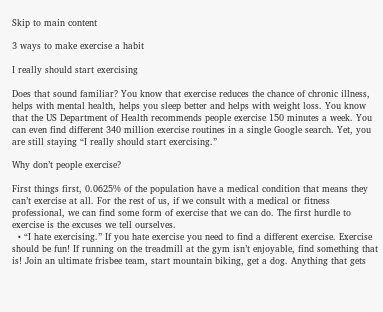Skip to main content

3 ways to make exercise a habit

I really should start exercising

Does that sound familiar? You know that exercise reduces the chance of chronic illness, helps with mental health, helps you sleep better and helps with weight loss. You know that the US Department of Health recommends people exercise 150 minutes a week. You can even find different 340 million exercise routines in a single Google search. Yet, you are still staying “I really should start exercising.”

Why don’t people exercise?

First things first, 0.0625% of the population have a medical condition that means they can’t exercise at all. For the rest of us, if we consult with a medical or fitness professional, we can find some form of exercise that we can do. The first hurdle to exercise is the excuses we tell ourselves.
  • “I hate exercising.” If you hate exercise you need to find a different exercise. Exercise should be fun! If running on the treadmill at the gym isn’t enjoyable, find something that is! Join an ultimate frisbee team, start mountain biking, get a dog. Anything that gets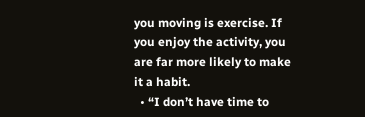you moving is exercise. If you enjoy the activity, you are far more likely to make it a habit.
  • “I don’t have time to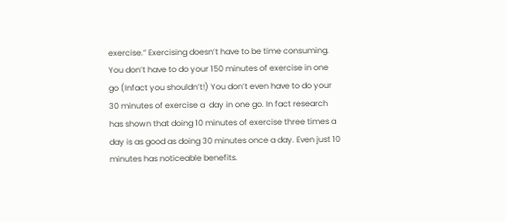exercise.” Exercising doesn’t have to be time consuming. You don’t have to do your 150 minutes of exercise in one go (Infact you shouldn’t!) You don’t even have to do your 30 minutes of exercise a  day in one go. In fact research has shown that doing 10 minutes of exercise three times a day is as good as doing 30 minutes once a day. Even just 10 minutes has noticeable benefits.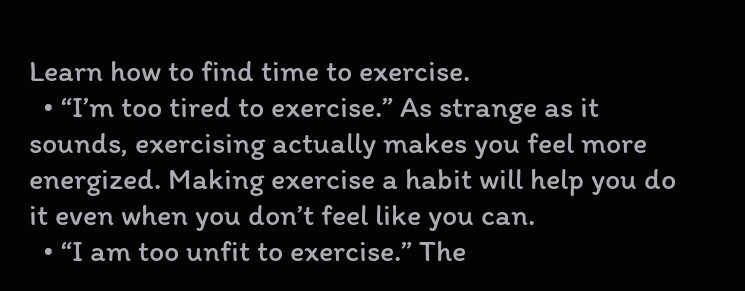Learn how to find time to exercise.
  • “I’m too tired to exercise.” As strange as it sounds, exercising actually makes you feel more energized. Making exercise a habit will help you do it even when you don’t feel like you can.
  • “I am too unfit to exercise.” The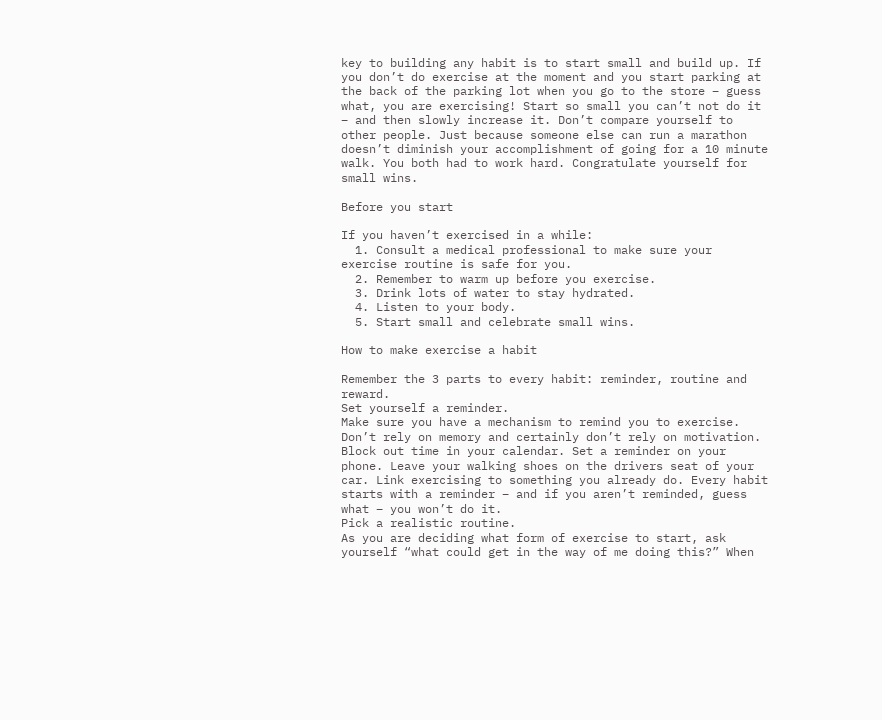key to building any habit is to start small and build up. If you don’t do exercise at the moment and you start parking at the back of the parking lot when you go to the store – guess what, you are exercising! Start so small you can’t not do it – and then slowly increase it. Don’t compare yourself to other people. Just because someone else can run a marathon doesn’t diminish your accomplishment of going for a 10 minute walk. You both had to work hard. Congratulate yourself for small wins.

Before you start

If you haven’t exercised in a while:
  1. Consult a medical professional to make sure your exercise routine is safe for you.
  2. Remember to warm up before you exercise.
  3. Drink lots of water to stay hydrated.
  4. Listen to your body.
  5. Start small and celebrate small wins.

How to make exercise a habit

Remember the 3 parts to every habit: reminder, routine and reward.
Set yourself a reminder.
Make sure you have a mechanism to remind you to exercise. Don’t rely on memory and certainly don’t rely on motivation. Block out time in your calendar. Set a reminder on your phone. Leave your walking shoes on the drivers seat of your car. Link exercising to something you already do. Every habit starts with a reminder – and if you aren’t reminded, guess what – you won’t do it.
Pick a realistic routine.
As you are deciding what form of exercise to start, ask yourself “what could get in the way of me doing this?” When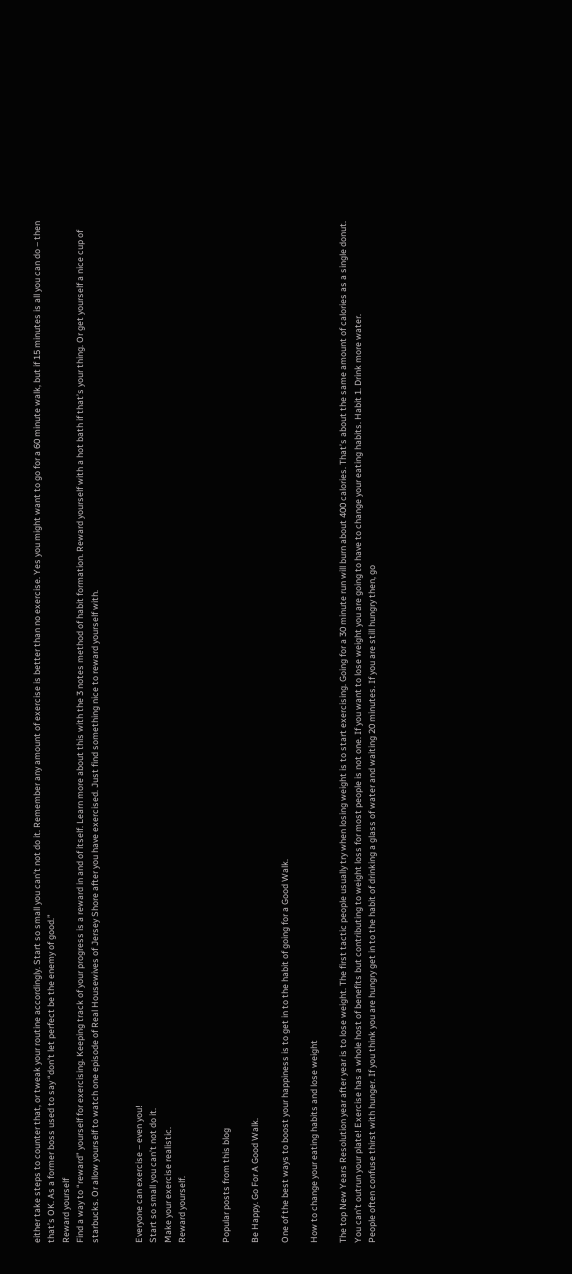either take steps to counter that, or tweak your routine accordingly. Start so small you can’t not do it. Remember any amount of exercise is better than no exercise. Yes you might want to go for a 60 minute walk, but if 15 minutes is all you can do – then that’s OK. As a former boss used to say “don’t let perfect be the enemy of good.”
Reward yourself
Find a way to “reward” yourself for exercising. Keeping track of your progress is a reward in and of itself. Learn more about this with the 3 notes method of habit formation. Reward yourself with a hot bath if that’s your thing. Or get yourself a nice cup of starbucks. Or allow yourself to watch one episode of Real Housewives of Jersey Shore after you have exercised. Just find something nice to reward yourself with.


Everyone can exercise – even you!
Start so small you can’t not do it.
Make your exercise realistic.
Reward yourself.


Popular posts from this blog

Be Happy. Go For A Good Walk.

One of the best ways to boost your happiness is to get in to the habit of going for a Good Walk.

How to change your eating habits and lose weight

The top New Years Resolution year after year is to lose weight. The first tactic people usually try when losing weight is to start exercising. Going for a 30 minute run will burn about 400 calories. That’s about the same amount of calories as a single donut. You can’t outrun your plate! Exercise has a whole host of benefits but contributing to weight loss for most people is not one. If you want to lose weight you are going to have to change your eating habits. Habit 1. Drink more water.
People often confuse thirst with hunger. If you think you are hungry get in to the habit of drinking a glass of water and waiting 20 minutes. If you are still hungry then, go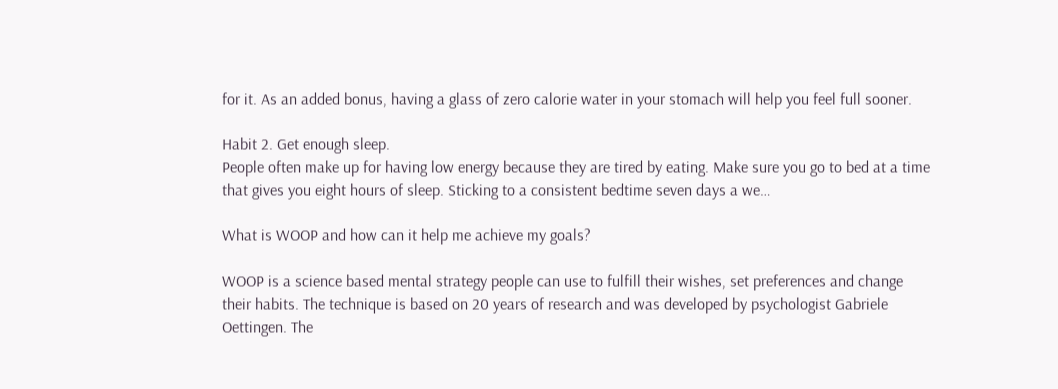for it. As an added bonus, having a glass of zero calorie water in your stomach will help you feel full sooner.

Habit 2. Get enough sleep.
People often make up for having low energy because they are tired by eating. Make sure you go to bed at a time that gives you eight hours of sleep. Sticking to a consistent bedtime seven days a we…

What is WOOP and how can it help me achieve my goals?

WOOP is a science based mental strategy people can use to fulfill their wishes, set preferences and change their habits. The technique is based on 20 years of research and was developed by psychologist Gabriele Oettingen. The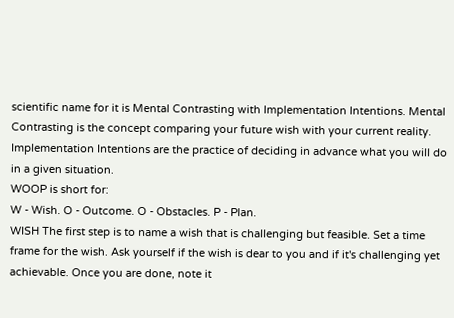scientific name for it is Mental Contrasting with Implementation Intentions. Mental Contrasting is the concept comparing your future wish with your current reality. Implementation Intentions are the practice of deciding in advance what you will do in a given situation.
WOOP is short for:
W - Wish. O - Outcome. O - Obstacles. P - Plan.
WISH The first step is to name a wish that is challenging but feasible. Set a time frame for the wish. Ask yourself if the wish is dear to you and if it's challenging yet achievable. Once you are done, note it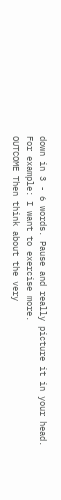down in 3 - 6 words. Pause and really picture it in your head.
For example: I want to exercise more.
OUTCOME Then think about the very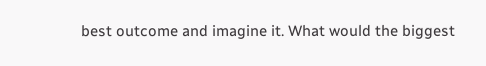best outcome and imagine it. What would the biggest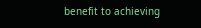benefit to achieving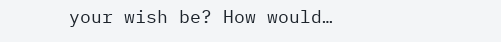your wish be? How would…